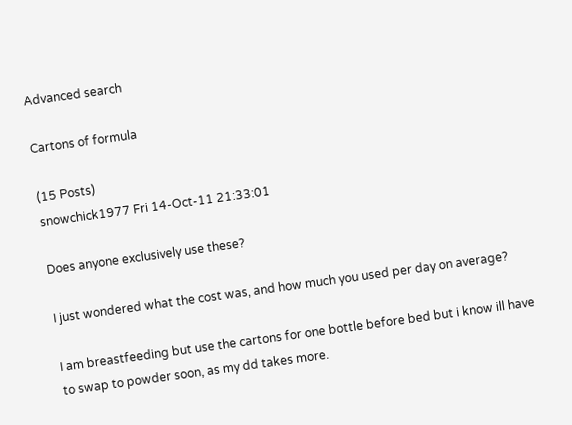Advanced search

Cartons of formula

(15 Posts)
snowchick1977 Fri 14-Oct-11 21:33:01

Does anyone exclusively use these?

I just wondered what the cost was, and how much you used per day on average?

I am breastfeeding but use the cartons for one bottle before bed but i know ill have to swap to powder soon, as my dd takes more.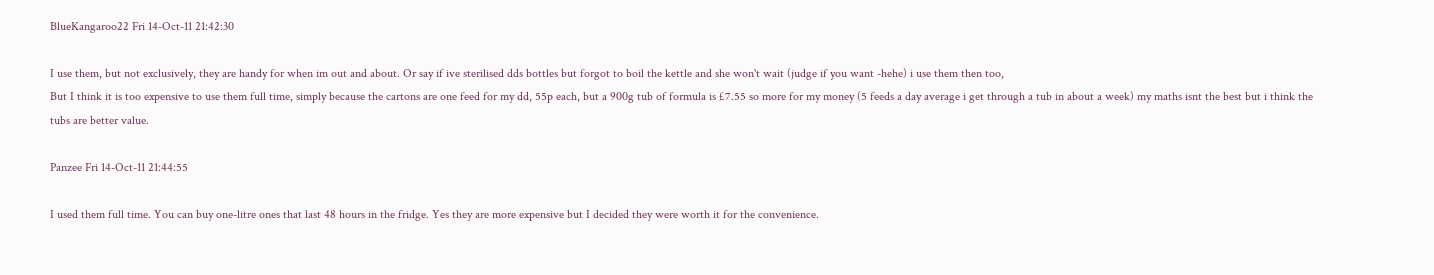BlueKangaroo22 Fri 14-Oct-11 21:42:30

I use them, but not exclusively, they are handy for when im out and about. Or say if ive sterilised dds bottles but forgot to boil the kettle and she won't wait (judge if you want -hehe) i use them then too,
But I think it is too expensive to use them full time, simply because the cartons are one feed for my dd, 55p each, but a 900g tub of formula is £7.55 so more for my money (5 feeds a day average i get through a tub in about a week) my maths isnt the best but i think the tubs are better value.

Panzee Fri 14-Oct-11 21:44:55

I used them full time. You can buy one-litre ones that last 48 hours in the fridge. Yes they are more expensive but I decided they were worth it for the convenience.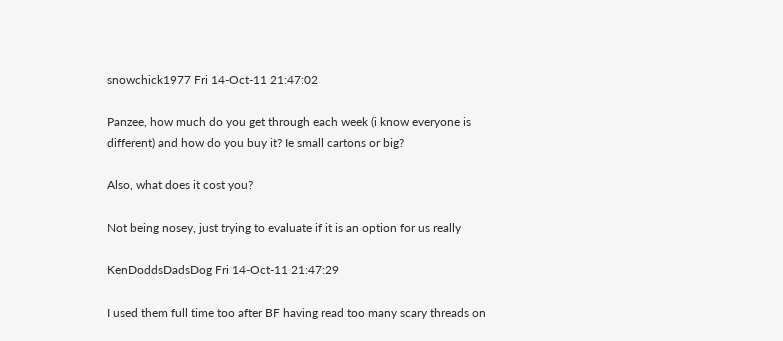snowchick1977 Fri 14-Oct-11 21:47:02

Panzee, how much do you get through each week (i know everyone is different) and how do you buy it? Ie small cartons or big?

Also, what does it cost you?

Not being nosey, just trying to evaluate if it is an option for us really

KenDoddsDadsDog Fri 14-Oct-11 21:47:29

I used them full time too after BF having read too many scary threads on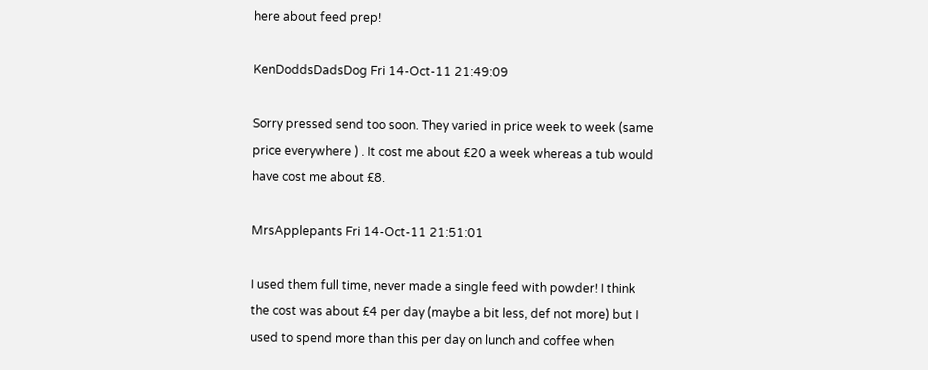here about feed prep!

KenDoddsDadsDog Fri 14-Oct-11 21:49:09

Sorry pressed send too soon. They varied in price week to week (same price everywhere ) . It cost me about £20 a week whereas a tub would have cost me about £8.

MrsApplepants Fri 14-Oct-11 21:51:01

I used them full time, never made a single feed with powder! I think the cost was about £4 per day (maybe a bit less, def not more) but I used to spend more than this per day on lunch and coffee when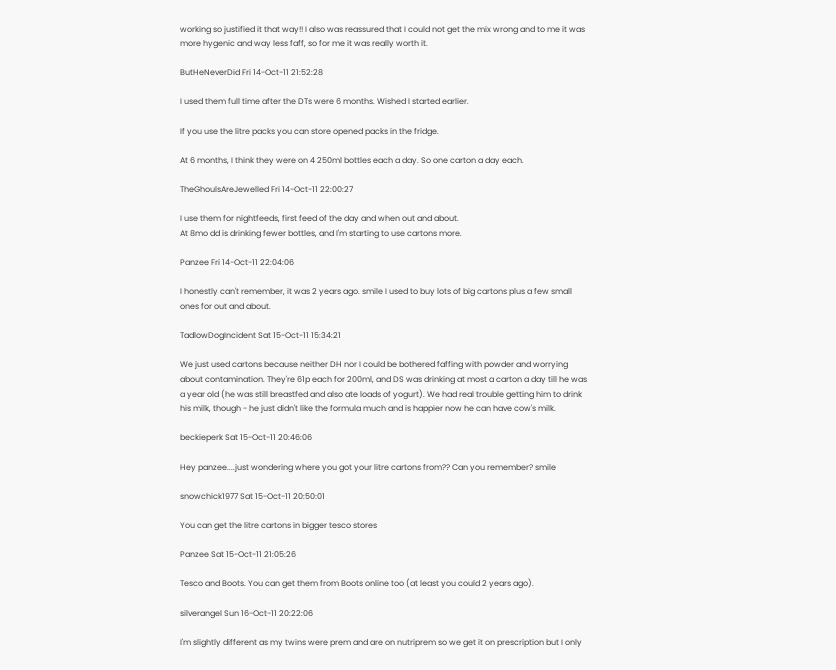working so justified it that way!! I also was reassured that I could not get the mix wrong and to me it was more hygenic and way less faff, so for me it was really worth it.

ButHeNeverDid Fri 14-Oct-11 21:52:28

I used them full time after the DTs were 6 months. Wished I started earlier.

If you use the litre packs you can store opened packs in the fridge.

At 6 months, I think they were on 4 250ml bottles each a day. So one carton a day each.

TheGhoulsAreJewelled Fri 14-Oct-11 22:00:27

I use them for nightfeeds, first feed of the day and when out and about.
At 8mo dd is drinking fewer bottles, and I'm starting to use cartons more.

Panzee Fri 14-Oct-11 22:04:06

I honestly can't remember, it was 2 years ago. smile I used to buy lots of big cartons plus a few small ones for out and about.

TadlowDogIncident Sat 15-Oct-11 15:34:21

We just used cartons because neither DH nor I could be bothered faffing with powder and worrying about contamination. They're 61p each for 200ml, and DS was drinking at most a carton a day till he was a year old (he was still breastfed and also ate loads of yogurt). We had real trouble getting him to drink his milk, though - he just didn't like the formula much and is happier now he can have cow's milk.

beckieperk Sat 15-Oct-11 20:46:06

Hey panzee....just wondering where you got your litre cartons from?? Can you remember? smile

snowchick1977 Sat 15-Oct-11 20:50:01

You can get the litre cartons in bigger tesco stores

Panzee Sat 15-Oct-11 21:05:26

Tesco and Boots. You can get them from Boots online too (at least you could 2 years ago).

silverangel Sun 16-Oct-11 20:22:06

I'm slightly different as my twins were prem and are on nutriprem so we get it on prescription but I only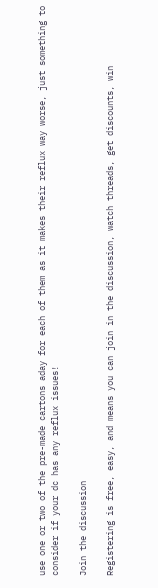use one or two of the pre-made cartons aday for each of them as it makes their reflux way worse, just something to consider if your dc has any reflux issues!

Join the discussion

Registering is free, easy, and means you can join in the discussion, watch threads, get discounts, win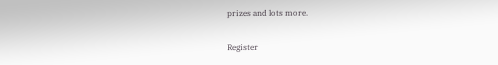prizes and lots more.

Register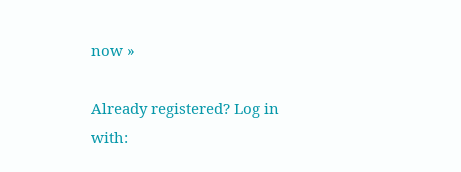now »

Already registered? Log in with: